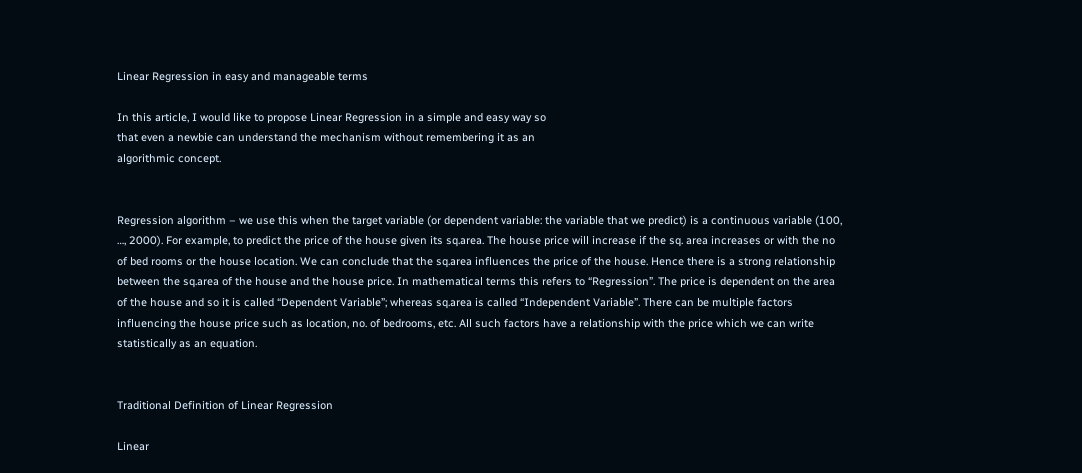Linear Regression in easy and manageable terms

In this article, I would like to propose Linear Regression in a simple and easy way so
that even a newbie can understand the mechanism without remembering it as an
algorithmic concept.


Regression algorithm – we use this when the target variable (or dependent variable: the variable that we predict) is a continuous variable (100, …, 2000). For example, to predict the price of the house given its sq.area. The house price will increase if the sq. area increases or with the no of bed rooms or the house location. We can conclude that the sq.area influences the price of the house. Hence there is a strong relationship between the sq.area of the house and the house price. In mathematical terms this refers to “Regression”. The price is dependent on the area of the house and so it is called “Dependent Variable”; whereas sq.area is called “Independent Variable”. There can be multiple factors influencing the house price such as location, no. of bedrooms, etc. All such factors have a relationship with the price which we can write statistically as an equation.


Traditional Definition of Linear Regression

Linear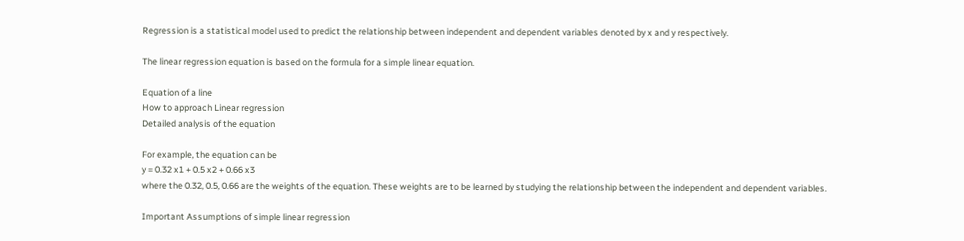Regression is a statistical model used to predict the relationship between independent and dependent variables denoted by x and y respectively.

The linear regression equation is based on the formula for a simple linear equation.

Equation of a line
How to approach Linear regression
Detailed analysis of the equation

For example, the equation can be
y = 0.32 x1 + 0.5 x2 + 0.66 x3
where the 0.32, 0.5, 0.66 are the weights of the equation. These weights are to be learned by studying the relationship between the independent and dependent variables.

Important Assumptions of simple linear regression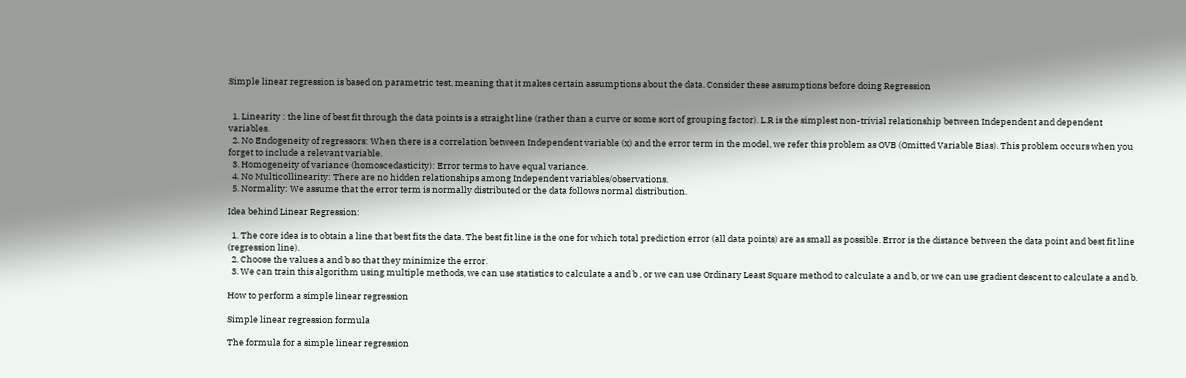Simple linear regression is based on parametric test, meaning that it makes certain assumptions about the data. Consider these assumptions before doing Regression


  1. Linearity : the line of best fit through the data points is a straight line (rather than a curve or some sort of grouping factor). L.R is the simplest non-trivial relationship between Independent and dependent variables.
  2. No Endogeneity of regressors: When there is a correlation between Independent variable (x) and the error term in the model, we refer this problem as OVB (Omitted Variable Bias). This problem occurs when you forget to include a relevant variable.
  3. Homogeneity of variance (homoscedasticity): Error terms to have equal variance.
  4. No Multicollinearity: There are no hidden relationships among Independent variables/observations.
  5. Normality: We assume that the error term is normally distributed or the data follows normal distribution.

Idea behind Linear Regression:

  1. The core idea is to obtain a line that best fits the data. The best fit line is the one for which total prediction error (all data points) are as small as possible. Error is the distance between the data point and best fit line (regression line).
  2. Choose the values a and b so that they minimize the error.
  3. We can train this algorithm using multiple methods, we can use statistics to calculate a and b , or we can use Ordinary Least Square method to calculate a and b, or we can use gradient descent to calculate a and b.

How to perform a simple linear regression

Simple linear regression formula

The formula for a simple linear regression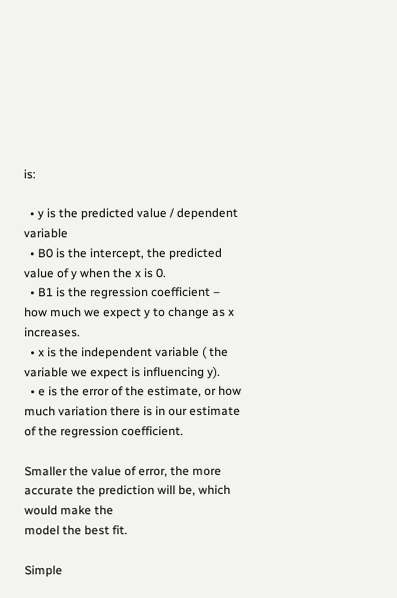is:

  • y is the predicted value / dependent variable
  • B0 is the intercept, the predicted value of y when the x is 0.
  • B1 is the regression coefficient – how much we expect y to change as x increases.
  • x is the independent variable ( the variable we expect is influencing y).
  • e is the error of the estimate, or how much variation there is in our estimate of the regression coefficient.

Smaller the value of error, the more accurate the prediction will be, which would make the
model the best fit.

Simple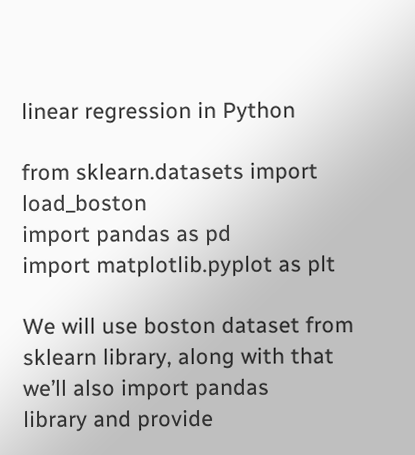linear regression in Python

from sklearn.datasets import load_boston
import pandas as pd
import matplotlib.pyplot as plt

We will use boston dataset from sklearn library, along with that we’ll also import pandas
library and provide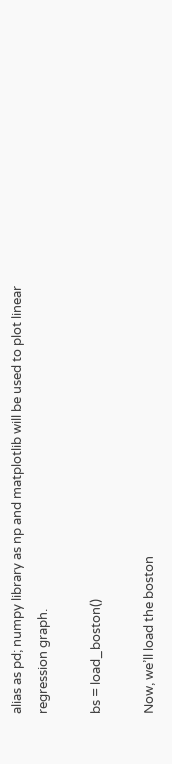alias as pd; numpy library as np and matplotlib will be used to plot linear
regression graph.

bs = load_boston()

Now, we’ll load the boston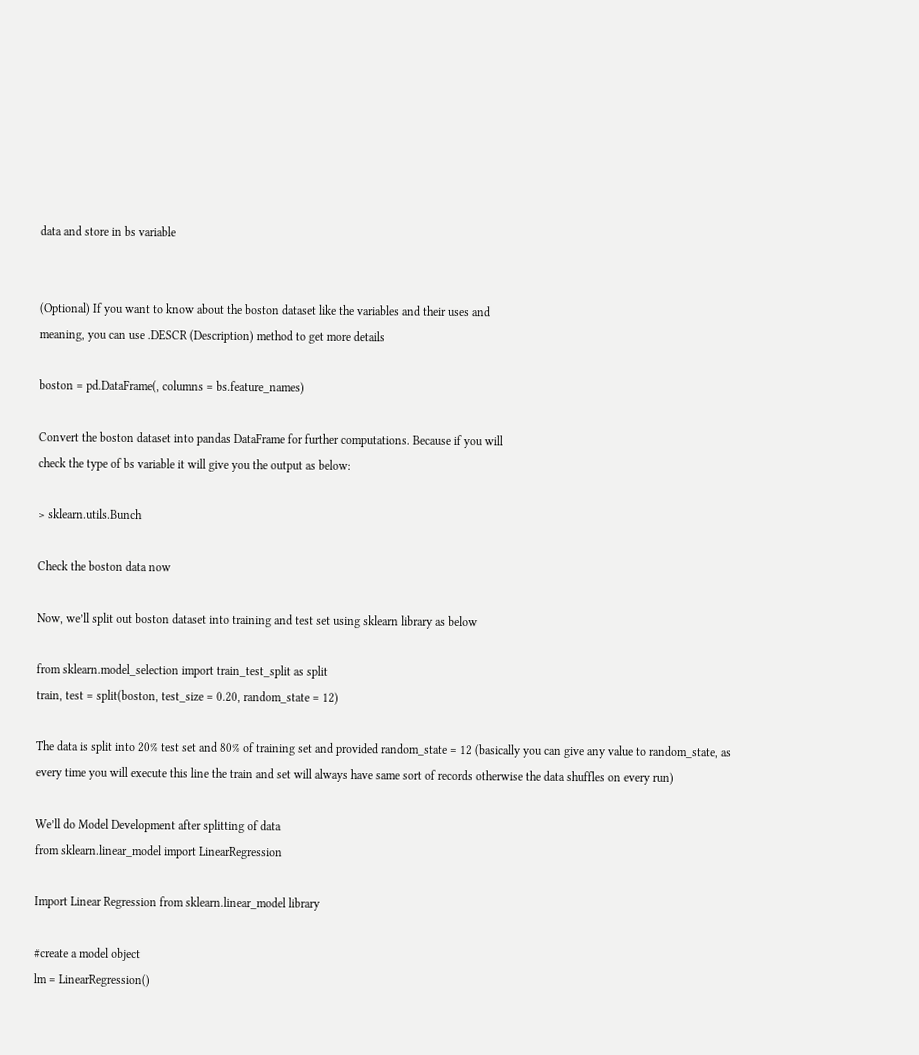data and store in bs variable


(Optional) If you want to know about the boston dataset like the variables and their uses and
meaning, you can use .DESCR (Description) method to get more details

boston = pd.DataFrame(, columns = bs.feature_names)

Convert the boston dataset into pandas DataFrame for further computations. Because if you will
check the type of bs variable it will give you the output as below:

> sklearn.utils.Bunch

Check the boston data now

Now, we’ll split out boston dataset into training and test set using sklearn library as below

from sklearn.model_selection import train_test_split as split
train, test = split(boston, test_size = 0.20, random_state = 12)

The data is split into 20% test set and 80% of training set and provided random_state = 12 (basically you can give any value to random_state, as every time you will execute this line the train and set will always have same sort of records otherwise the data shuffles on every run)

We’ll do Model Development after splitting of data
from sklearn.linear_model import LinearRegression

Import Linear Regression from sklearn.linear_model library

#create a model object
lm = LinearRegression()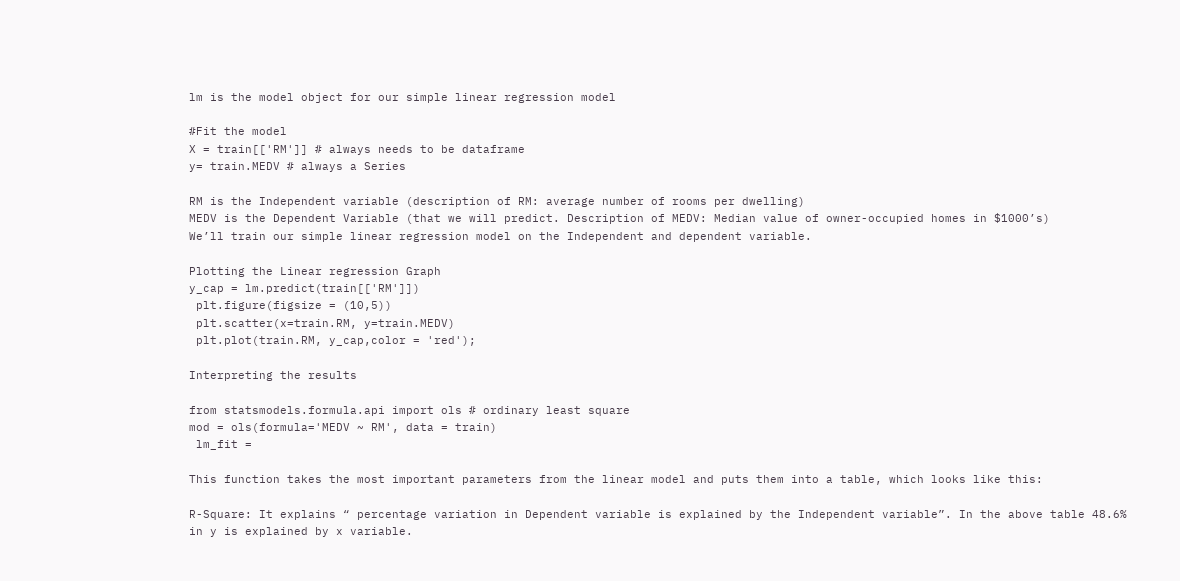lm is the model object for our simple linear regression model

#Fit the model
X = train[['RM']] # always needs to be dataframe
y= train.MEDV # always a Series

RM is the Independent variable (description of RM: average number of rooms per dwelling)
MEDV is the Dependent Variable (that we will predict. Description of MEDV: Median value of owner-occupied homes in $1000’s)
We’ll train our simple linear regression model on the Independent and dependent variable.

Plotting the Linear regression Graph
y_cap = lm.predict(train[['RM']])
 plt.figure(figsize = (10,5))
 plt.scatter(x=train.RM, y=train.MEDV)
 plt.plot(train.RM, y_cap,color = 'red');

Interpreting the results

from statsmodels.formula.api import ols # ordinary least square
mod = ols(formula='MEDV ~ RM', data = train)
 lm_fit =

This function takes the most important parameters from the linear model and puts them into a table, which looks like this:

R-Square: It explains “ percentage variation in Dependent variable is explained by the Independent variable”. In the above table 48.6% in y is explained by x variable.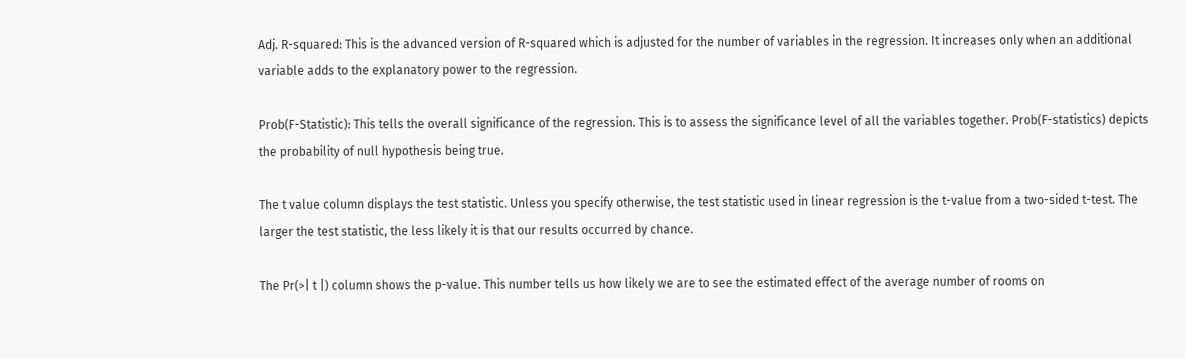Adj. R-squared: This is the advanced version of R-squared which is adjusted for the number of variables in the regression. It increases only when an additional variable adds to the explanatory power to the regression.

Prob(F-Statistic): This tells the overall significance of the regression. This is to assess the significance level of all the variables together. Prob(F-statistics) depicts the probability of null hypothesis being true.

The t value column displays the test statistic. Unless you specify otherwise, the test statistic used in linear regression is the t-value from a two-sided t-test. The larger the test statistic, the less likely it is that our results occurred by chance.

The Pr(>| t |) column shows the p-value. This number tells us how likely we are to see the estimated effect of the average number of rooms on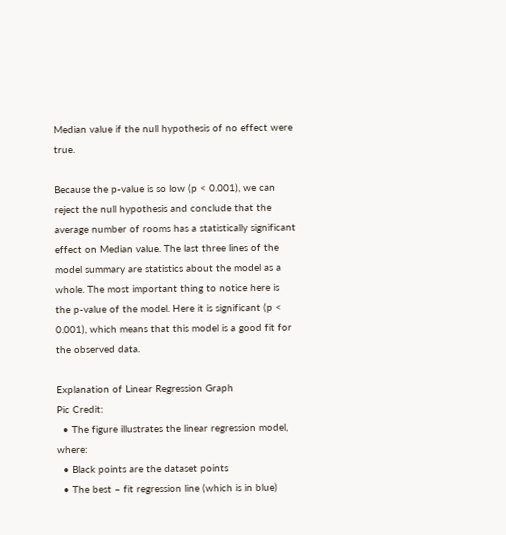Median value if the null hypothesis of no effect were true.

Because the p-value is so low (p < 0.001), we can reject the null hypothesis and conclude that the average number of rooms has a statistically significant effect on Median value. The last three lines of the model summary are statistics about the model as a whole. The most important thing to notice here is the p-value of the model. Here it is significant (p < 0.001), which means that this model is a good fit for the observed data.

Explanation of Linear Regression Graph
Pic Credit:
  • The figure illustrates the linear regression model, where:
  • Black points are the dataset points
  • The best – fit regression line (which is in blue)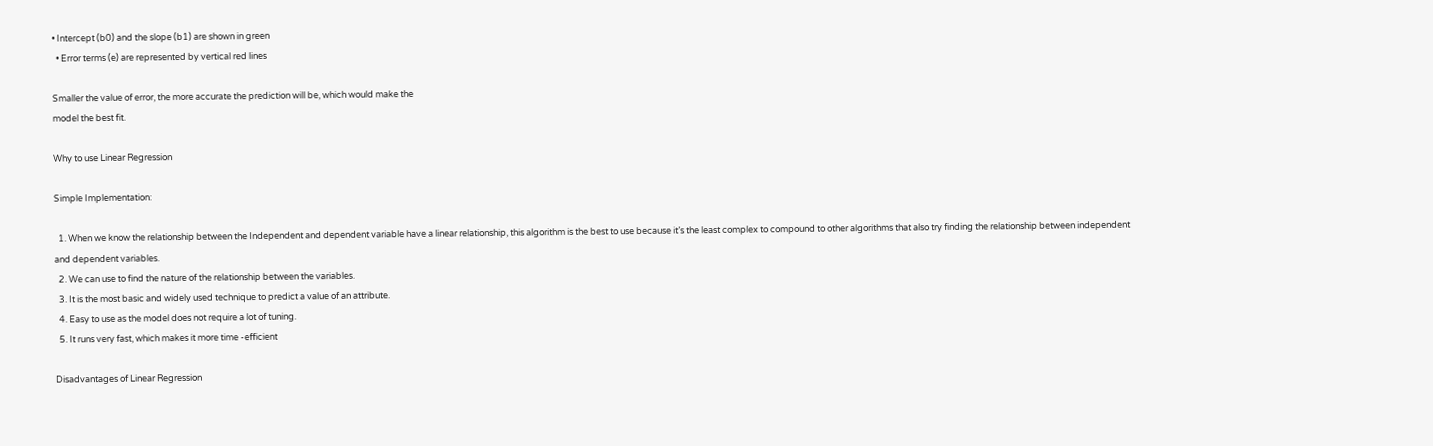• Intercept (b0) and the slope (b1) are shown in green
  • Error terms (e) are represented by vertical red lines

Smaller the value of error, the more accurate the prediction will be, which would make the
model the best fit.

Why to use Linear Regression

Simple Implementation:

  1. When we know the relationship between the Independent and dependent variable have a linear relationship, this algorithm is the best to use because it’s the least complex to compound to other algorithms that also try finding the relationship between independent and dependent variables.
  2. We can use to find the nature of the relationship between the variables.
  3. It is the most basic and widely used technique to predict a value of an attribute.
  4. Easy to use as the model does not require a lot of tuning.
  5. It runs very fast, which makes it more time -efficient

Disadvantages of Linear Regression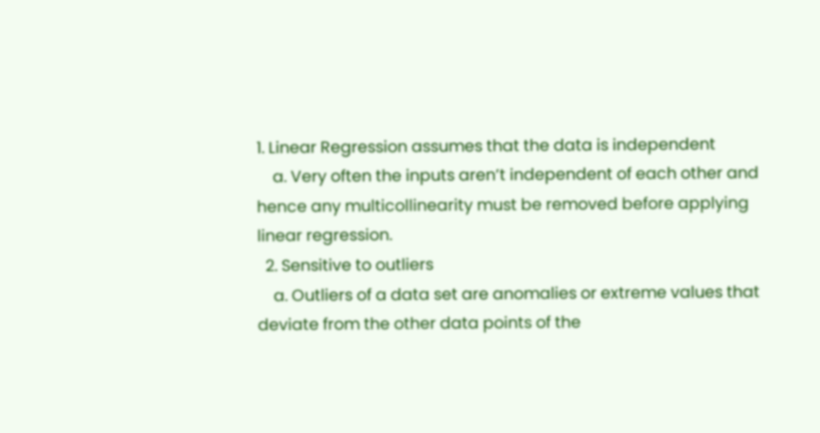1. Linear Regression assumes that the data is independent
    a. Very often the inputs aren’t independent of each other and hence any multicollinearity must be removed before applying linear regression.
  2. Sensitive to outliers
    a. Outliers of a data set are anomalies or extreme values that deviate from the other data points of the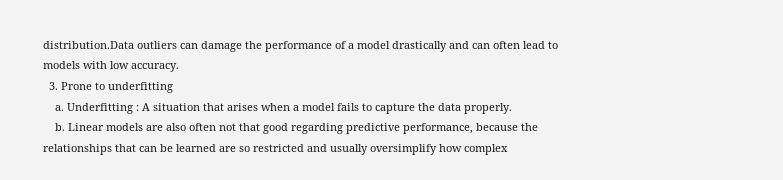distribution.Data outliers can damage the performance of a model drastically and can often lead to models with low accuracy.
  3. Prone to underfitting
    a. Underfitting : A situation that arises when a model fails to capture the data properly.
    b. Linear models are also often not that good regarding predictive performance, because the relationships that can be learned are so restricted and usually oversimplify how complex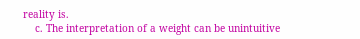reality is.
    c. The interpretation of a weight can be unintuitive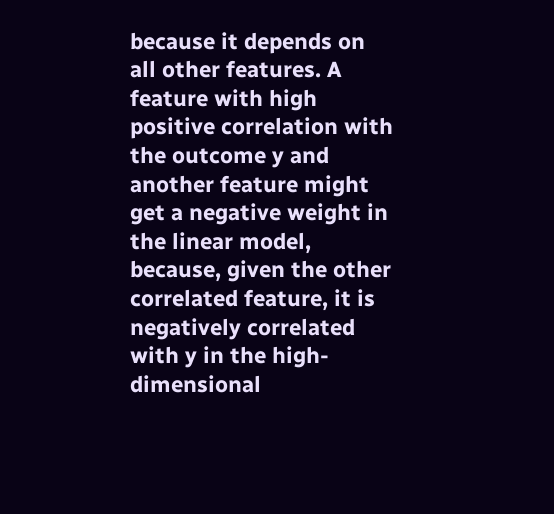because it depends on all other features. A feature with high positive correlation with the outcome y and another feature might get a negative weight in the linear model, because, given the other correlated feature, it is negatively correlated with y in the high-dimensional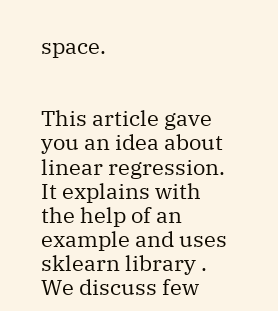space.


This article gave you an idea about linear regression. It explains with the help of an example and uses sklearn library . We discuss few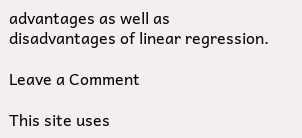advantages as well as disadvantages of linear regression.

Leave a Comment

This site uses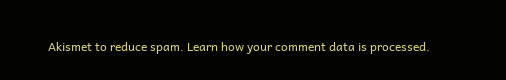Akismet to reduce spam. Learn how your comment data is processed.